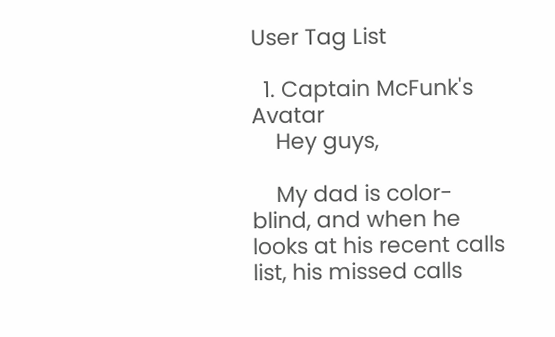User Tag List

  1. Captain McFunk's Avatar
    Hey guys,

    My dad is color-blind, and when he looks at his recent calls list, his missed calls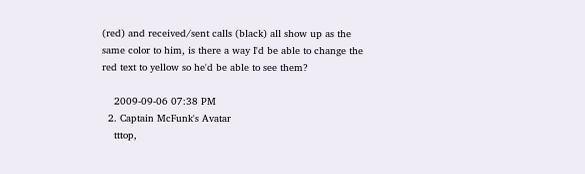(red) and received/sent calls (black) all show up as the same color to him, is there a way I'd be able to change the red text to yellow so he'd be able to see them?

    2009-09-06 07:38 PM
  2. Captain McFunk's Avatar
    tttop,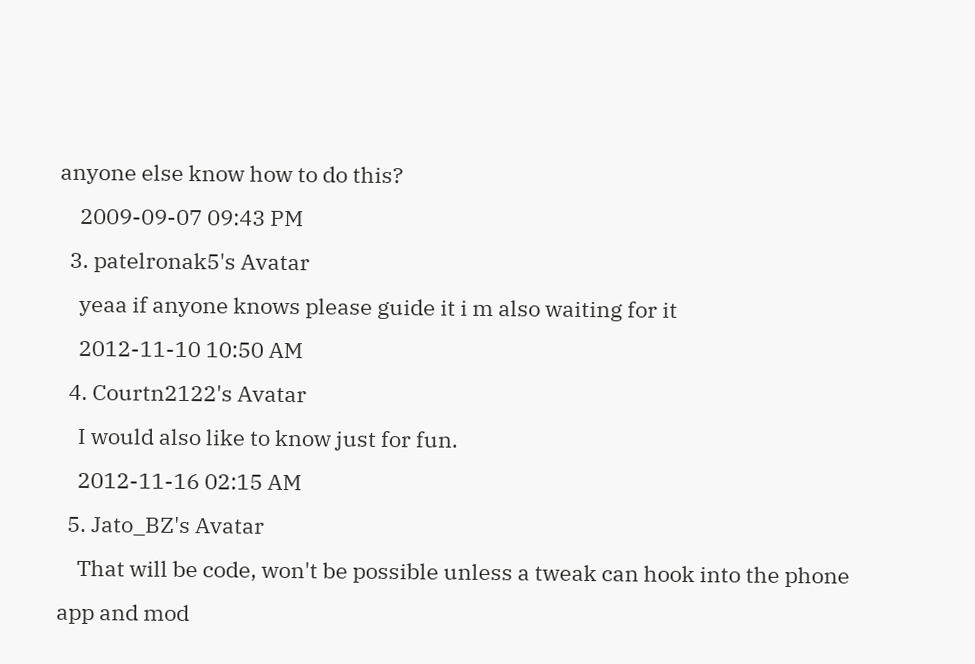anyone else know how to do this?
    2009-09-07 09:43 PM
  3. patelronak5's Avatar
    yeaa if anyone knows please guide it i m also waiting for it
    2012-11-10 10:50 AM
  4. Courtn2122's Avatar
    I would also like to know just for fun.
    2012-11-16 02:15 AM
  5. Jato_BZ's Avatar
    That will be code, won't be possible unless a tweak can hook into the phone app and mod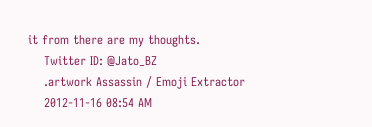it from there are my thoughts.
    Twitter ID: @Jato_BZ
    .artwork Assassin / Emoji Extractor
    2012-11-16 08:54 AM